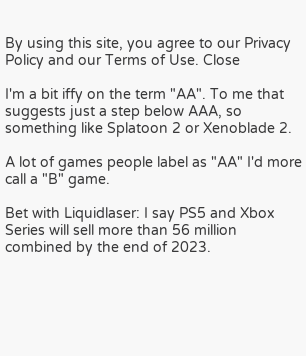By using this site, you agree to our Privacy Policy and our Terms of Use. Close

I'm a bit iffy on the term "AA". To me that suggests just a step below AAA, so something like Splatoon 2 or Xenoblade 2.

A lot of games people label as "AA" I'd more call a "B" game.

Bet with Liquidlaser: I say PS5 and Xbox Series will sell more than 56 million combined by the end of 2023.